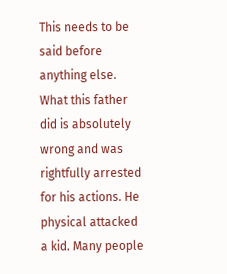This needs to be said before anything else. What this father did is absolutely wrong and was rightfully arrested for his actions. He physical attacked a kid. Many people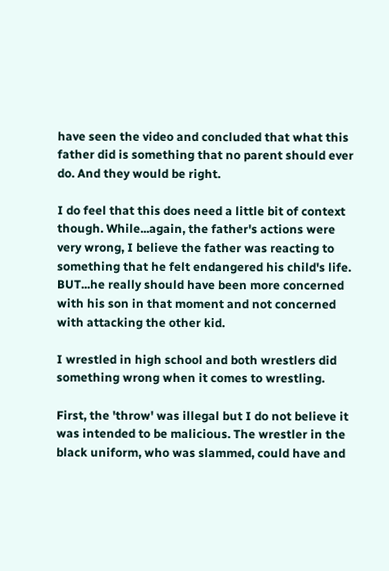have seen the video and concluded that what this father did is something that no parent should ever do. And they would be right.

I do feel that this does need a little bit of context though. While...again, the father's actions were very wrong, I believe the father was reacting to something that he felt endangered his child's life. BUT...he really should have been more concerned with his son in that moment and not concerned with attacking the other kid.

I wrestled in high school and both wrestlers did something wrong when it comes to wrestling.

First, the 'throw' was illegal but I do not believe it was intended to be malicious. The wrestler in the black uniform, who was slammed, could have and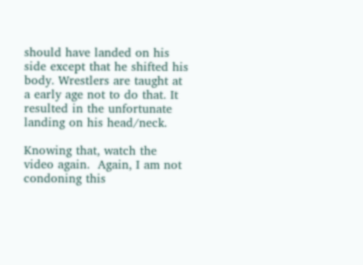should have landed on his side except that he shifted his body. Wrestlers are taught at a early age not to do that. It resulted in the unfortunate landing on his head/neck.

Knowing that, watch the video again.  Again, I am not condoning this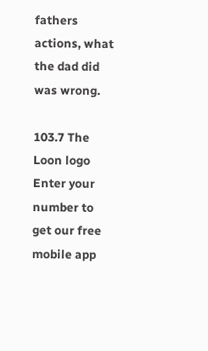fathers actions, what the dad did was wrong.

103.7 The Loon logo
Enter your number to get our free mobile app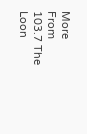More From 103.7 The Loon